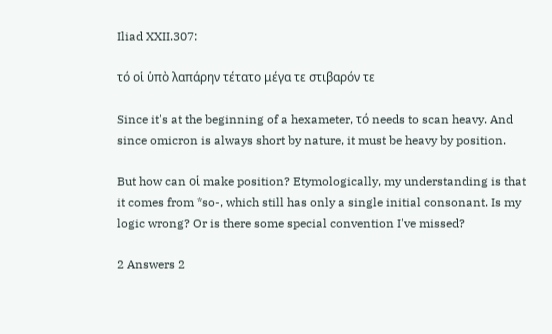Iliad XXII.307:

τό οἱ ὑπὸ λαπάρην τέτατο μέγα τε στιβαρόν τε

Since it's at the beginning of a hexameter, τό needs to scan heavy. And since omicron is always short by nature, it must be heavy by position.

But how can οἱ make position? Etymologically, my understanding is that it comes from *so-, which still has only a single initial consonant. Is my logic wrong? Or is there some special convention I've missed?

2 Answers 2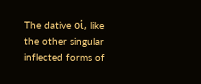The dative οἱ, like the other singular inflected forms of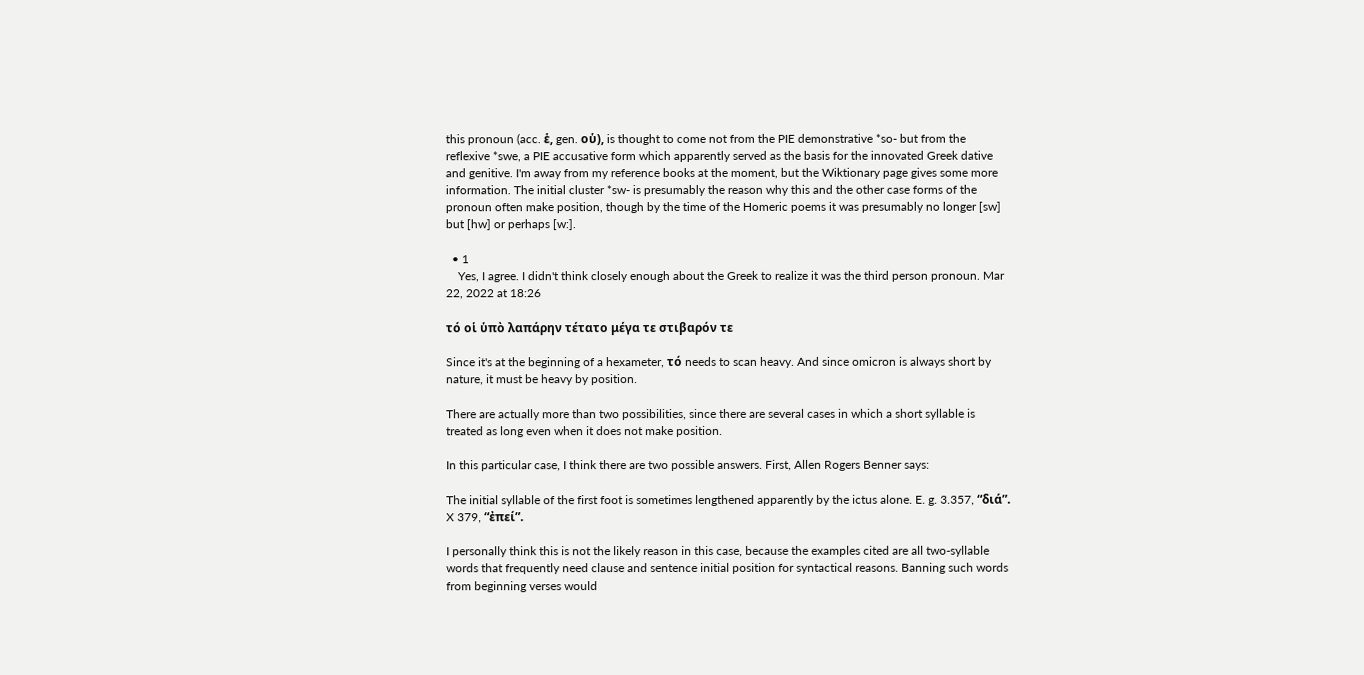this pronoun (acc. ἑ, gen. οὑ), is thought to come not from the PIE demonstrative *so- but from the reflexive *swe, a PIE accusative form which apparently served as the basis for the innovated Greek dative and genitive. I'm away from my reference books at the moment, but the Wiktionary page gives some more information. The initial cluster *sw- is presumably the reason why this and the other case forms of the pronoun often make position, though by the time of the Homeric poems it was presumably no longer [sw] but [hw] or perhaps [w:].

  • 1
    Yes, I agree. I didn't think closely enough about the Greek to realize it was the third person pronoun. Mar 22, 2022 at 18:26

τό οἱ ὑπὸ λαπάρην τέτατο μέγα τε στιβαρόν τε

Since it's at the beginning of a hexameter, τό needs to scan heavy. And since omicron is always short by nature, it must be heavy by position.

There are actually more than two possibilities, since there are several cases in which a short syllable is treated as long even when it does not make position.

In this particular case, I think there are two possible answers. First, Allen Rogers Benner says:

The initial syllable of the first foot is sometimes lengthened apparently by the ictus alone. E. g. 3.357, “διά”. X 379, “ἐπεί”.

I personally think this is not the likely reason in this case, because the examples cited are all two-syllable words that frequently need clause and sentence initial position for syntactical reasons. Banning such words from beginning verses would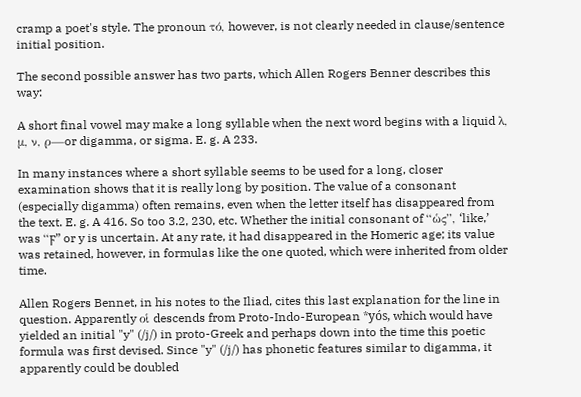cramp a poet's style. The pronoun τό, however, is not clearly needed in clause/sentence initial position.

The second possible answer has two parts, which Allen Rogers Benner describes this way:

A short final vowel may make a long syllable when the next word begins with a liquid λ, μ, ν, ρ—or digamma, or sigma. E. g. A 233.

In many instances where a short syllable seems to be used for a long, closer examination shows that it is really long by position. The value of a consonant (especially digamma) often remains, even when the letter itself has disappeared from the text. E. g. A 416. So too 3.2, 230, etc. Whether the initial consonant of “ὡς”, ‘like,’ was “ϝ” or y is uncertain. At any rate, it had disappeared in the Homeric age; its value was retained, however, in formulas like the one quoted, which were inherited from older time.

Allen Rogers Bennet, in his notes to the Iliad, cites this last explanation for the line in question. Apparently οἱ descends from Proto-Indo-European *yós, which would have yielded an initial "y" (/j/) in proto-Greek and perhaps down into the time this poetic formula was first devised. Since "y" (/j/) has phonetic features similar to digamma, it apparently could be doubled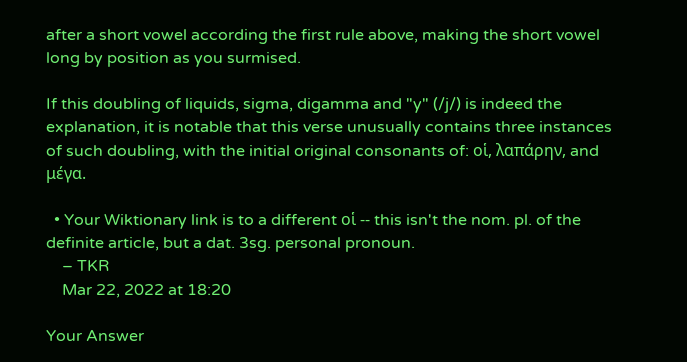after a short vowel according the first rule above, making the short vowel long by position as you surmised.

If this doubling of liquids, sigma, digamma and "y" (/j/) is indeed the explanation, it is notable that this verse unusually contains three instances of such doubling, with the initial original consonants of: οἱ, λαπάρην, and μέγα.

  • Your Wiktionary link is to a different οἱ -- this isn't the nom. pl. of the definite article, but a dat. 3sg. personal pronoun.
    – TKR
    Mar 22, 2022 at 18:20

Your Answer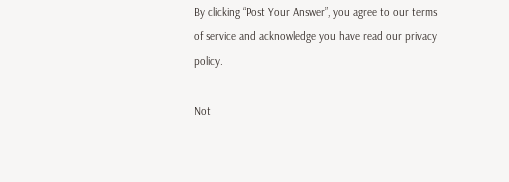By clicking “Post Your Answer”, you agree to our terms of service and acknowledge you have read our privacy policy.

Not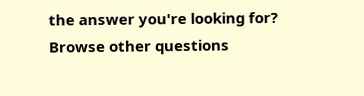the answer you're looking for? Browse other questions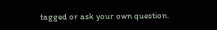tagged or ask your own question.